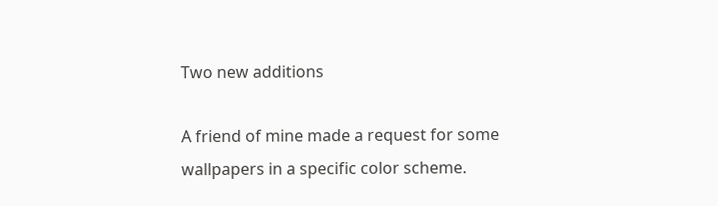Two new additions

A friend of mine made a request for some wallpapers in a specific color scheme.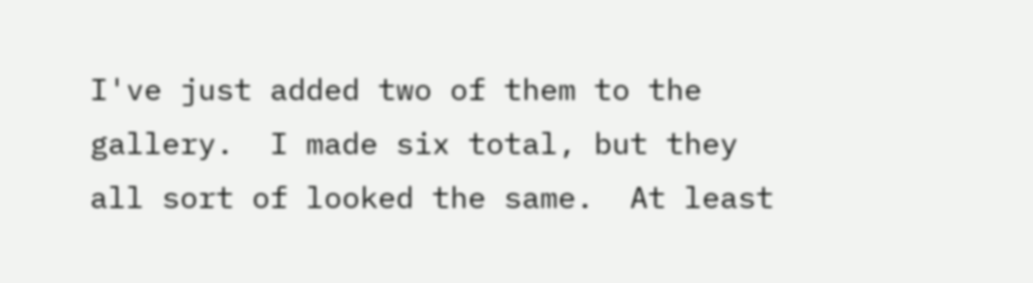I've just added two of them to the gallery.  I made six total, but they all sort of looked the same.  At least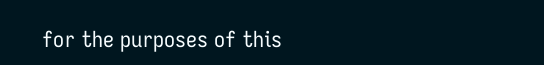for the purposes of this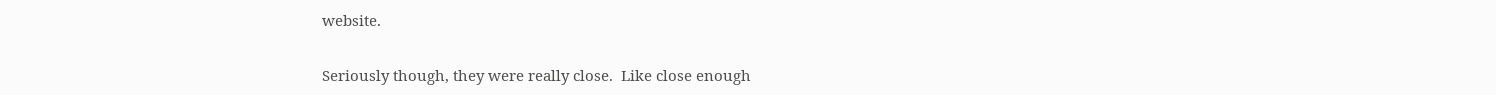website.

Seriously though, they were really close.  Like close enough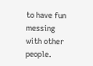to have fun messing with other people.